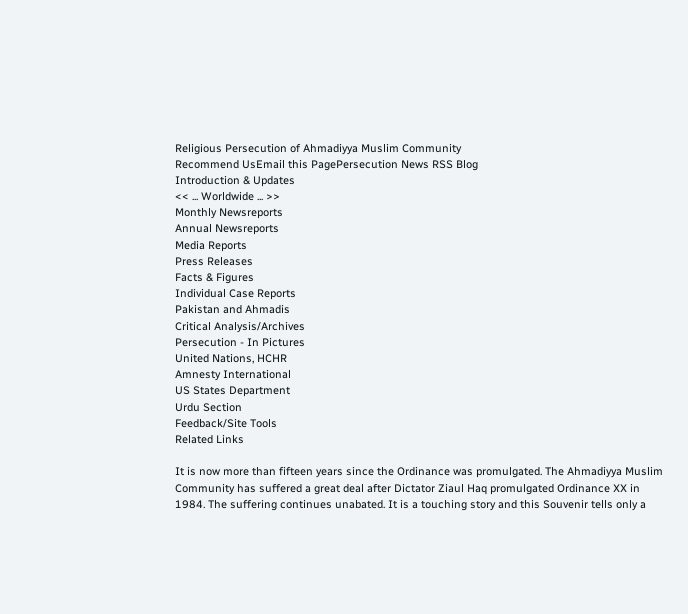Religious Persecution of Ahmadiyya Muslim Community
Recommend UsEmail this PagePersecution News RSS Blog
Introduction & Updates
<< ... Worldwide ... >>
Monthly Newsreports
Annual Newsreports
Media Reports
Press Releases
Facts & Figures
Individual Case Reports
Pakistan and Ahmadis
Critical Analysis/Archives
Persecution - In Pictures
United Nations, HCHR
Amnesty International
US States Department
Urdu Section
Feedback/Site Tools
Related Links

It is now more than fifteen years since the Ordinance was promulgated. The Ahmadiyya Muslim Community has suffered a great deal after Dictator Ziaul Haq promulgated Ordinance XX in 1984. The suffering continues unabated. It is a touching story and this Souvenir tells only a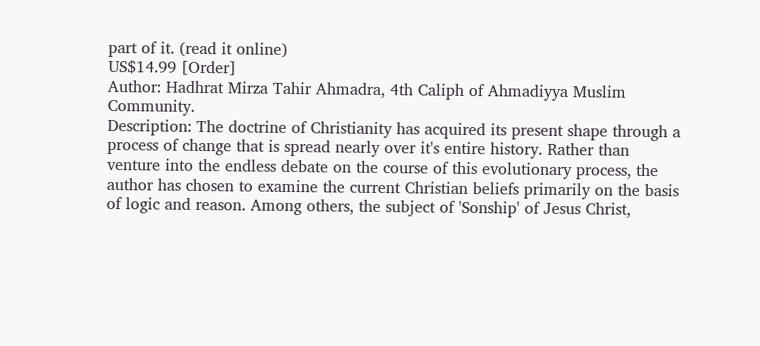part of it. (read it online)
US$14.99 [Order]
Author: Hadhrat Mirza Tahir Ahmadra, 4th Caliph of Ahmadiyya Muslim Community.
Description: The doctrine of Christianity has acquired its present shape through a process of change that is spread nearly over it's entire history. Rather than venture into the endless debate on the course of this evolutionary process, the author has chosen to examine the current Christian beliefs primarily on the basis of logic and reason. Among others, the subject of 'Sonship' of Jesus Christ,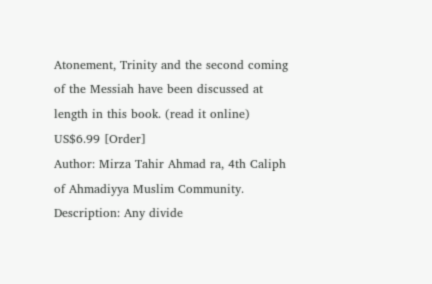Atonement, Trinity and the second coming of the Messiah have been discussed at length in this book. (read it online)
US$6.99 [Order]
Author: Mirza Tahir Ahmad ra, 4th Caliph of Ahmadiyya Muslim Community.
Description: Any divide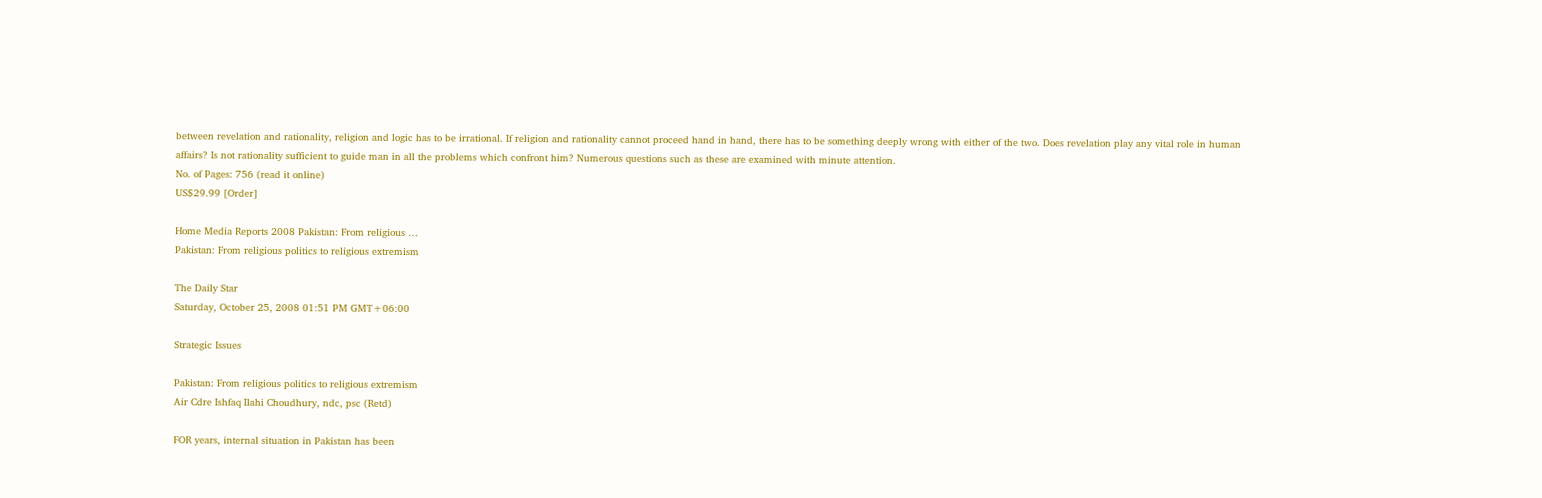between revelation and rationality, religion and logic has to be irrational. If religion and rationality cannot proceed hand in hand, there has to be something deeply wrong with either of the two. Does revelation play any vital role in human affairs? Is not rationality sufficient to guide man in all the problems which confront him? Numerous questions such as these are examined with minute attention.
No. of Pages: 756 (read it online)
US$29.99 [Order]

Home Media Reports 2008 Pakistan: From religious …
Pakistan: From religious politics to religious extremism

The Daily Star
Saturday, October 25, 2008 01:51 PM GMT+06:00

Strategic Issues

Pakistan: From religious politics to religious extremism
Air Cdre Ishfaq Ilahi Choudhury, ndc, psc (Retd)

FOR years, internal situation in Pakistan has been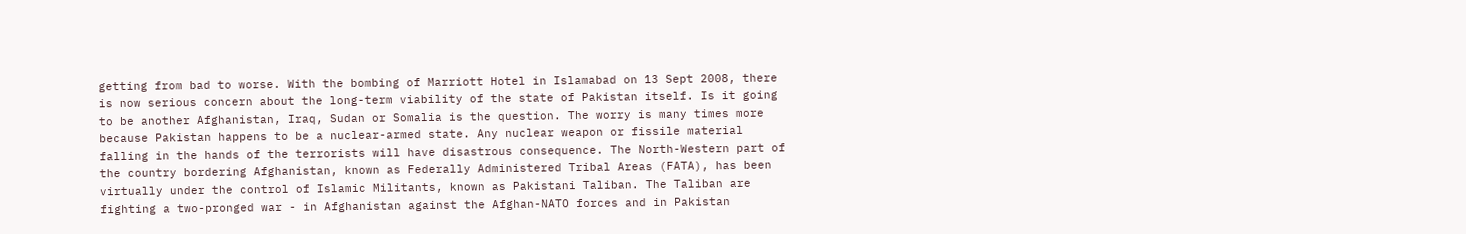getting from bad to worse. With the bombing of Marriott Hotel in Islamabad on 13 Sept 2008, there is now serious concern about the long-term viability of the state of Pakistan itself. Is it going to be another Afghanistan, Iraq, Sudan or Somalia is the question. The worry is many times more because Pakistan happens to be a nuclear-armed state. Any nuclear weapon or fissile material falling in the hands of the terrorists will have disastrous consequence. The North-Western part of the country bordering Afghanistan, known as Federally Administered Tribal Areas (FATA), has been virtually under the control of Islamic Militants, known as Pakistani Taliban. The Taliban are fighting a two-pronged war - in Afghanistan against the Afghan-NATO forces and in Pakistan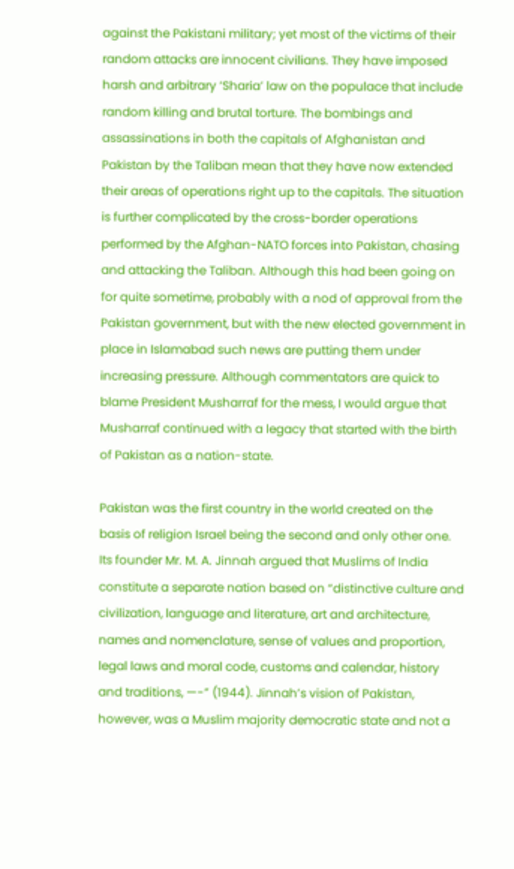against the Pakistani military; yet most of the victims of their random attacks are innocent civilians. They have imposed harsh and arbitrary ‘Sharia’ law on the populace that include random killing and brutal torture. The bombings and assassinations in both the capitals of Afghanistan and Pakistan by the Taliban mean that they have now extended their areas of operations right up to the capitals. The situation is further complicated by the cross-border operations performed by the Afghan-NATO forces into Pakistan, chasing and attacking the Taliban. Although this had been going on for quite sometime, probably with a nod of approval from the Pakistan government, but with the new elected government in place in Islamabad such news are putting them under increasing pressure. Although commentators are quick to blame President Musharraf for the mess, I would argue that Musharraf continued with a legacy that started with the birth of Pakistan as a nation-state.

Pakistan was the first country in the world created on the basis of religion Israel being the second and only other one. Its founder Mr. M. A. Jinnah argued that Muslims of India constitute a separate nation based on “distinctive culture and civilization, language and literature, art and architecture, names and nomenclature, sense of values and proportion, legal laws and moral code, customs and calendar, history and traditions, —-” (1944). Jinnah’s vision of Pakistan, however, was a Muslim majority democratic state and not a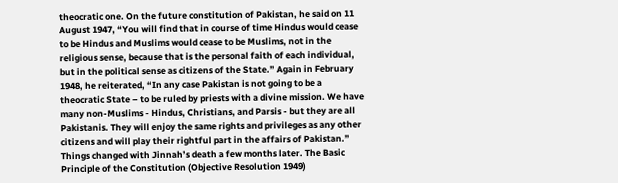theocratic one. On the future constitution of Pakistan, he said on 11 August 1947, “You will find that in course of time Hindus would cease to be Hindus and Muslims would cease to be Muslims, not in the religious sense, because that is the personal faith of each individual, but in the political sense as citizens of the State.” Again in February 1948, he reiterated, “In any case Pakistan is not going to be a theocratic State – to be ruled by priests with a divine mission. We have many non-Muslims - Hindus, Christians, and Parsis - but they are all Pakistanis. They will enjoy the same rights and privileges as any other citizens and will play their rightful part in the affairs of Pakistan.” Things changed with Jinnah’s death a few months later. The Basic Principle of the Constitution (Objective Resolution 1949)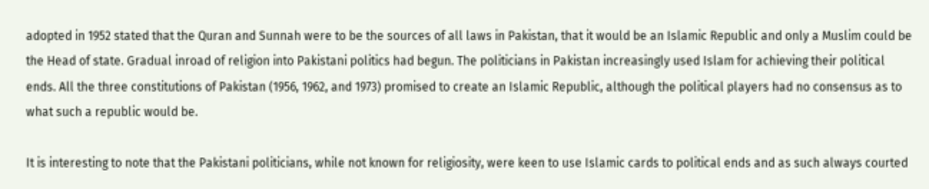adopted in 1952 stated that the Quran and Sunnah were to be the sources of all laws in Pakistan, that it would be an Islamic Republic and only a Muslim could be the Head of state. Gradual inroad of religion into Pakistani politics had begun. The politicians in Pakistan increasingly used Islam for achieving their political ends. All the three constitutions of Pakistan (1956, 1962, and 1973) promised to create an Islamic Republic, although the political players had no consensus as to what such a republic would be.

It is interesting to note that the Pakistani politicians, while not known for religiosity, were keen to use Islamic cards to political ends and as such always courted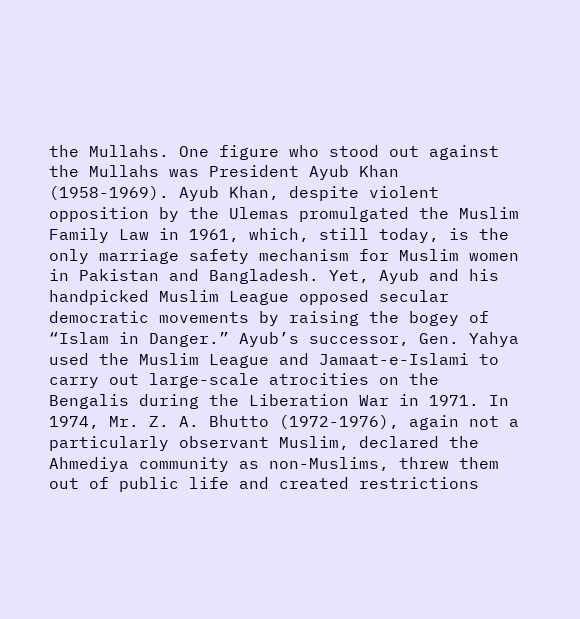the Mullahs. One figure who stood out against the Mullahs was President Ayub Khan (1958-1969). Ayub Khan, despite violent opposition by the Ulemas promulgated the Muslim Family Law in 1961, which, still today, is the only marriage safety mechanism for Muslim women in Pakistan and Bangladesh. Yet, Ayub and his handpicked Muslim League opposed secular democratic movements by raising the bogey of “Islam in Danger.” Ayub’s successor, Gen. Yahya used the Muslim League and Jamaat-e-Islami to carry out large-scale atrocities on the Bengalis during the Liberation War in 1971. In 1974, Mr. Z. A. Bhutto (1972-1976), again not a particularly observant Muslim, declared the Ahmediya community as non-Muslims, threw them out of public life and created restrictions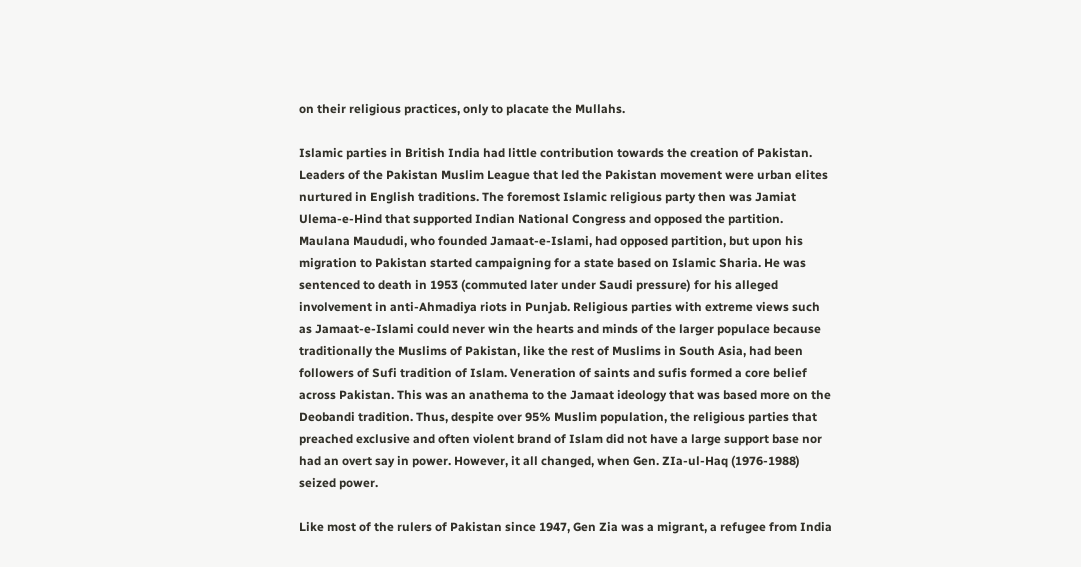on their religious practices, only to placate the Mullahs.

Islamic parties in British India had little contribution towards the creation of Pakistan. Leaders of the Pakistan Muslim League that led the Pakistan movement were urban elites nurtured in English traditions. The foremost Islamic religious party then was Jamiat Ulema-e-Hind that supported Indian National Congress and opposed the partition. Maulana Maududi, who founded Jamaat-e-Islami, had opposed partition, but upon his migration to Pakistan started campaigning for a state based on Islamic Sharia. He was sentenced to death in 1953 (commuted later under Saudi pressure) for his alleged involvement in anti-Ahmadiya riots in Punjab. Religious parties with extreme views such as Jamaat-e-Islami could never win the hearts and minds of the larger populace because traditionally the Muslims of Pakistan, like the rest of Muslims in South Asia, had been followers of Sufi tradition of Islam. Veneration of saints and sufis formed a core belief across Pakistan. This was an anathema to the Jamaat ideology that was based more on the Deobandi tradition. Thus, despite over 95% Muslim population, the religious parties that preached exclusive and often violent brand of Islam did not have a large support base nor had an overt say in power. However, it all changed, when Gen. ZIa-ul-Haq (1976-1988) seized power.

Like most of the rulers of Pakistan since 1947, Gen Zia was a migrant, a refugee from India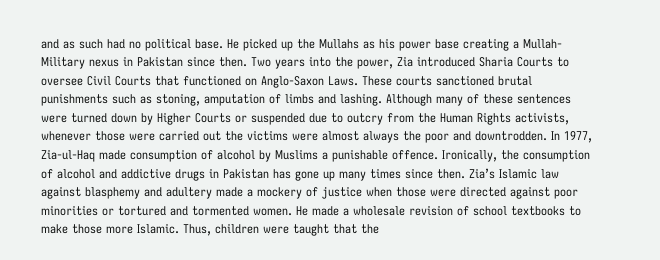and as such had no political base. He picked up the Mullahs as his power base creating a Mullah-Military nexus in Pakistan since then. Two years into the power, Zia introduced Sharia Courts to oversee Civil Courts that functioned on Anglo-Saxon Laws. These courts sanctioned brutal punishments such as stoning, amputation of limbs and lashing. Although many of these sentences were turned down by Higher Courts or suspended due to outcry from the Human Rights activists, whenever those were carried out the victims were almost always the poor and downtrodden. In 1977, Zia-ul-Haq made consumption of alcohol by Muslims a punishable offence. Ironically, the consumption of alcohol and addictive drugs in Pakistan has gone up many times since then. Zia’s Islamic law against blasphemy and adultery made a mockery of justice when those were directed against poor minorities or tortured and tormented women. He made a wholesale revision of school textbooks to make those more Islamic. Thus, children were taught that the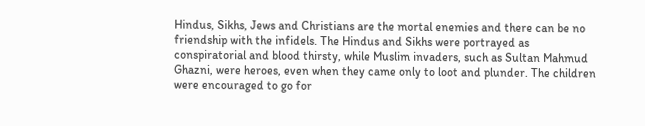Hindus, Sikhs, Jews and Christians are the mortal enemies and there can be no friendship with the infidels. The Hindus and Sikhs were portrayed as conspiratorial and blood thirsty, while Muslim invaders, such as Sultan Mahmud Ghazni, were heroes, even when they came only to loot and plunder. The children were encouraged to go for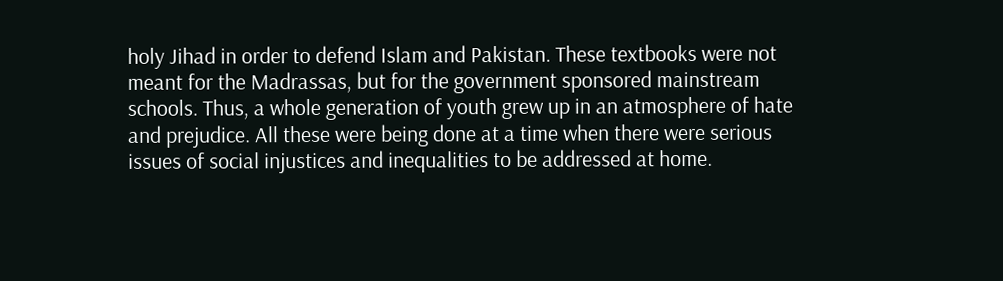holy Jihad in order to defend Islam and Pakistan. These textbooks were not meant for the Madrassas, but for the government sponsored mainstream schools. Thus, a whole generation of youth grew up in an atmosphere of hate and prejudice. All these were being done at a time when there were serious issues of social injustices and inequalities to be addressed at home.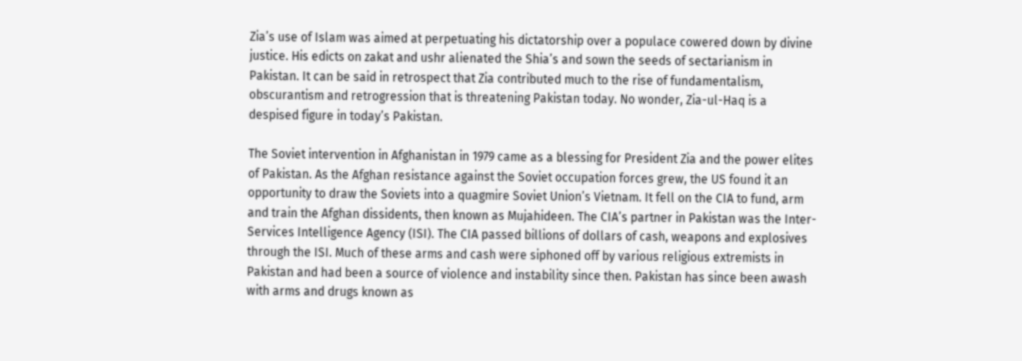Zia’s use of Islam was aimed at perpetuating his dictatorship over a populace cowered down by divine justice. His edicts on zakat and ushr alienated the Shia’s and sown the seeds of sectarianism in Pakistan. It can be said in retrospect that Zia contributed much to the rise of fundamentalism, obscurantism and retrogression that is threatening Pakistan today. No wonder, Zia-ul-Haq is a despised figure in today’s Pakistan.

The Soviet intervention in Afghanistan in 1979 came as a blessing for President Zia and the power elites of Pakistan. As the Afghan resistance against the Soviet occupation forces grew, the US found it an opportunity to draw the Soviets into a quagmire Soviet Union’s Vietnam. It fell on the CIA to fund, arm and train the Afghan dissidents, then known as Mujahideen. The CIA’s partner in Pakistan was the Inter-Services Intelligence Agency (ISI). The CIA passed billions of dollars of cash, weapons and explosives through the ISI. Much of these arms and cash were siphoned off by various religious extremists in Pakistan and had been a source of violence and instability since then. Pakistan has since been awash with arms and drugs known as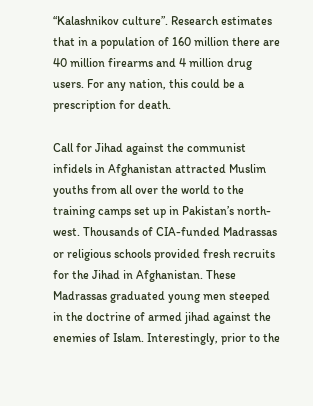“Kalashnikov culture”. Research estimates that in a population of 160 million there are 40 million firearms and 4 million drug users. For any nation, this could be a prescription for death.

Call for Jihad against the communist infidels in Afghanistan attracted Muslim youths from all over the world to the training camps set up in Pakistan’s north-west. Thousands of CIA-funded Madrassas or religious schools provided fresh recruits for the Jihad in Afghanistan. These Madrassas graduated young men steeped in the doctrine of armed jihad against the enemies of Islam. Interestingly, prior to the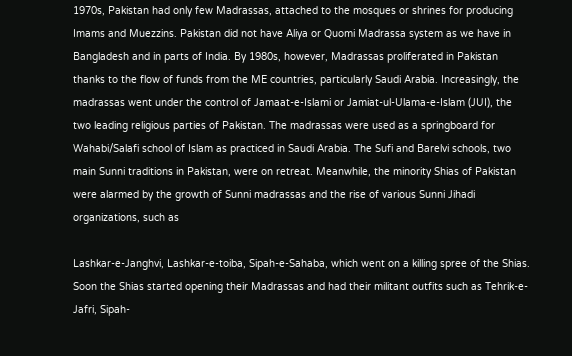1970s, Pakistan had only few Madrassas, attached to the mosques or shrines for producing Imams and Muezzins. Pakistan did not have Aliya or Quomi Madrassa system as we have in Bangladesh and in parts of India. By 1980s, however, Madrassas proliferated in Pakistan thanks to the flow of funds from the ME countries, particularly Saudi Arabia. Increasingly, the madrassas went under the control of Jamaat-e-Islami or Jamiat-ul-Ulama-e-Islam (JUI), the two leading religious parties of Pakistan. The madrassas were used as a springboard for Wahabi/Salafi school of Islam as practiced in Saudi Arabia. The Sufi and Barelvi schools, two main Sunni traditions in Pakistan, were on retreat. Meanwhile, the minority Shias of Pakistan were alarmed by the growth of Sunni madrassas and the rise of various Sunni Jihadi organizations, such as

Lashkar-e-Janghvi, Lashkar-e-toiba, Sipah-e-Sahaba, which went on a killing spree of the Shias. Soon the Shias started opening their Madrassas and had their militant outfits such as Tehrik-e-Jafri, Sipah-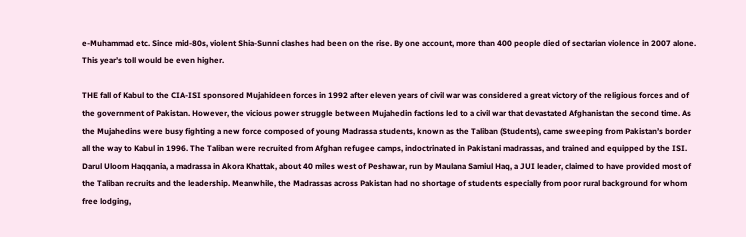e-Muhammad etc. Since mid-80s, violent Shia-Sunni clashes had been on the rise. By one account, more than 400 people died of sectarian violence in 2007 alone. This year’s toll would be even higher.

THE fall of Kabul to the CIA-ISI sponsored Mujahideen forces in 1992 after eleven years of civil war was considered a great victory of the religious forces and of the government of Pakistan. However, the vicious power struggle between Mujahedin factions led to a civil war that devastated Afghanistan the second time. As the Mujahedins were busy fighting a new force composed of young Madrassa students, known as the Taliban (Students), came sweeping from Pakistan’s border all the way to Kabul in 1996. The Taliban were recruited from Afghan refugee camps, indoctrinated in Pakistani madrassas, and trained and equipped by the ISI. Darul Uloom Haqqania, a madrassa in Akora Khattak, about 40 miles west of Peshawar, run by Maulana Samiul Haq, a JUI leader, claimed to have provided most of the Taliban recruits and the leadership. Meanwhile, the Madrassas across Pakistan had no shortage of students especially from poor rural background for whom free lodging,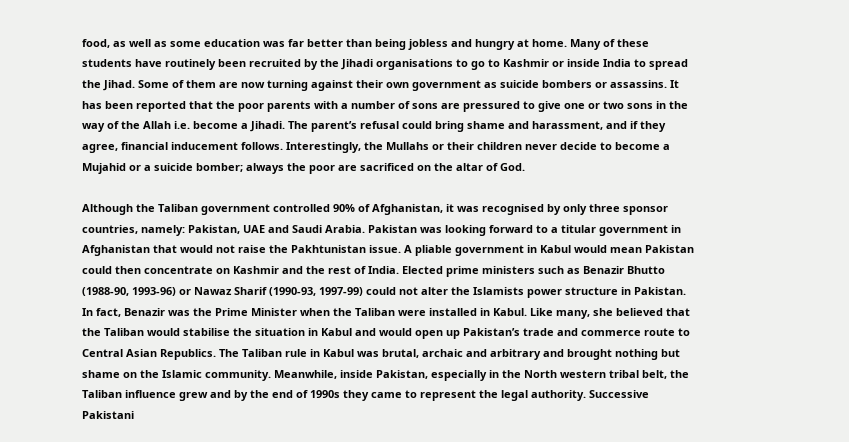food, as well as some education was far better than being jobless and hungry at home. Many of these students have routinely been recruited by the Jihadi organisations to go to Kashmir or inside India to spread the Jihad. Some of them are now turning against their own government as suicide bombers or assassins. It has been reported that the poor parents with a number of sons are pressured to give one or two sons in the way of the Allah i.e. become a Jihadi. The parent’s refusal could bring shame and harassment, and if they agree, financial inducement follows. Interestingly, the Mullahs or their children never decide to become a Mujahid or a suicide bomber; always the poor are sacrificed on the altar of God.

Although the Taliban government controlled 90% of Afghanistan, it was recognised by only three sponsor countries, namely: Pakistan, UAE and Saudi Arabia. Pakistan was looking forward to a titular government in Afghanistan that would not raise the Pakhtunistan issue. A pliable government in Kabul would mean Pakistan could then concentrate on Kashmir and the rest of India. Elected prime ministers such as Benazir Bhutto (1988-90, 1993-96) or Nawaz Sharif (1990-93, 1997-99) could not alter the Islamists power structure in Pakistan. In fact, Benazir was the Prime Minister when the Taliban were installed in Kabul. Like many, she believed that the Taliban would stabilise the situation in Kabul and would open up Pakistan’s trade and commerce route to Central Asian Republics. The Taliban rule in Kabul was brutal, archaic and arbitrary and brought nothing but shame on the Islamic community. Meanwhile, inside Pakistan, especially in the North western tribal belt, the Taliban influence grew and by the end of 1990s they came to represent the legal authority. Successive Pakistani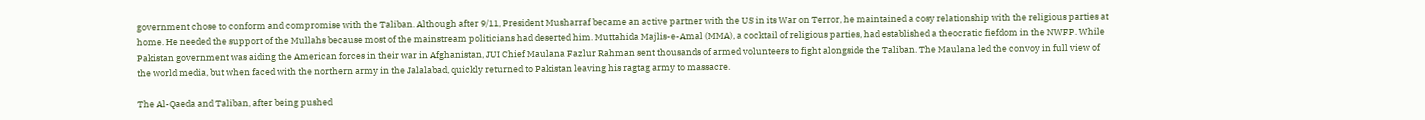government chose to conform and compromise with the Taliban. Although after 9/11, President Musharraf became an active partner with the US in its War on Terror, he maintained a cosy relationship with the religious parties at home. He needed the support of the Mullahs because most of the mainstream politicians had deserted him. Muttahida Majlis-e-Amal (MMA), a cocktail of religious parties, had established a theocratic fiefdom in the NWFP. While Pakistan government was aiding the American forces in their war in Afghanistan, JUI Chief Maulana Fazlur Rahman sent thousands of armed volunteers to fight alongside the Taliban. The Maulana led the convoy in full view of the world media, but when faced with the northern army in the Jalalabad, quickly returned to Pakistan leaving his ragtag army to massacre.

The Al-Qaeda and Taliban, after being pushed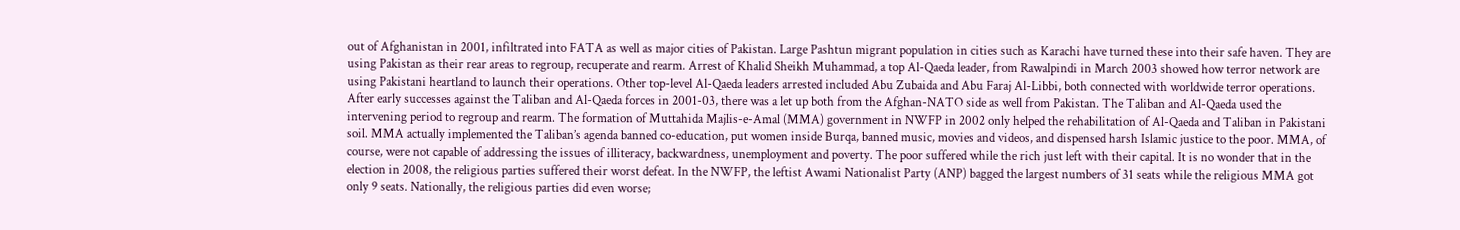out of Afghanistan in 2001, infiltrated into FATA as well as major cities of Pakistan. Large Pashtun migrant population in cities such as Karachi have turned these into their safe haven. They are using Pakistan as their rear areas to regroup, recuperate and rearm. Arrest of Khalid Sheikh Muhammad, a top Al-Qaeda leader, from Rawalpindi in March 2003 showed how terror network are using Pakistani heartland to launch their operations. Other top-level Al-Qaeda leaders arrested included Abu Zubaida and Abu Faraj Al-Libbi, both connected with worldwide terror operations. After early successes against the Taliban and Al-Qaeda forces in 2001-03, there was a let up both from the Afghan-NATO side as well from Pakistan. The Taliban and Al-Qaeda used the intervening period to regroup and rearm. The formation of Muttahida Majlis-e-Amal (MMA) government in NWFP in 2002 only helped the rehabilitation of Al-Qaeda and Taliban in Pakistani soil. MMA actually implemented the Taliban’s agenda banned co-education, put women inside Burqa, banned music, movies and videos, and dispensed harsh Islamic justice to the poor. MMA, of course, were not capable of addressing the issues of illiteracy, backwardness, unemployment and poverty. The poor suffered while the rich just left with their capital. It is no wonder that in the election in 2008, the religious parties suffered their worst defeat. In the NWFP, the leftist Awami Nationalist Party (ANP) bagged the largest numbers of 31 seats while the religious MMA got only 9 seats. Nationally, the religious parties did even worse;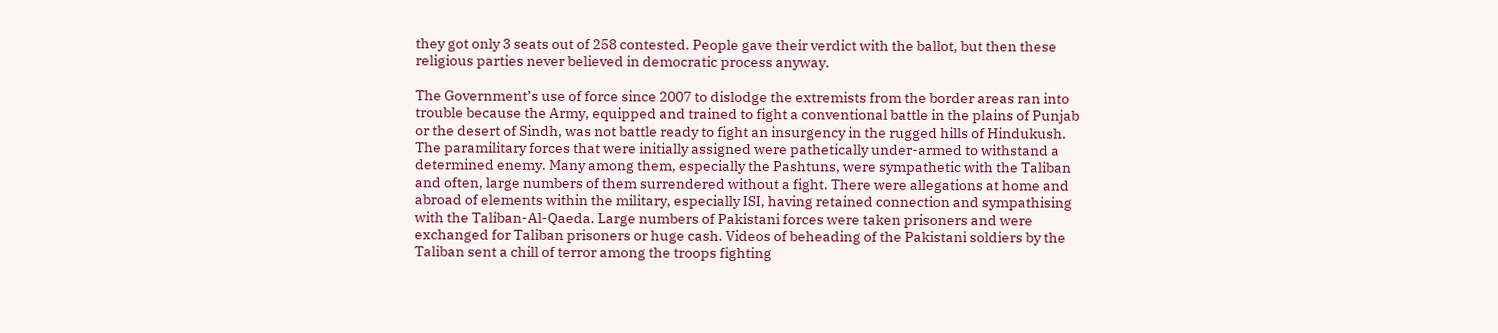they got only 3 seats out of 258 contested. People gave their verdict with the ballot, but then these religious parties never believed in democratic process anyway.

The Government’s use of force since 2007 to dislodge the extremists from the border areas ran into trouble because the Army, equipped and trained to fight a conventional battle in the plains of Punjab or the desert of Sindh, was not battle ready to fight an insurgency in the rugged hills of Hindukush. The paramilitary forces that were initially assigned were pathetically under-armed to withstand a determined enemy. Many among them, especially the Pashtuns, were sympathetic with the Taliban and often, large numbers of them surrendered without a fight. There were allegations at home and abroad of elements within the military, especially ISI, having retained connection and sympathising with the Taliban-Al-Qaeda. Large numbers of Pakistani forces were taken prisoners and were exchanged for Taliban prisoners or huge cash. Videos of beheading of the Pakistani soldiers by the Taliban sent a chill of terror among the troops fighting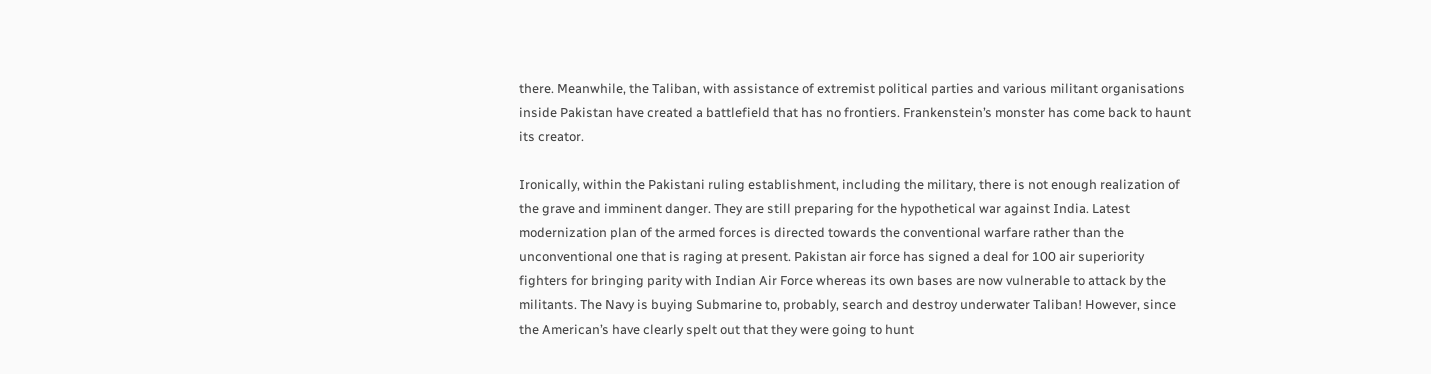there. Meanwhile, the Taliban, with assistance of extremist political parties and various militant organisations inside Pakistan have created a battlefield that has no frontiers. Frankenstein’s monster has come back to haunt its creator.

Ironically, within the Pakistani ruling establishment, including the military, there is not enough realization of the grave and imminent danger. They are still preparing for the hypothetical war against India. Latest modernization plan of the armed forces is directed towards the conventional warfare rather than the unconventional one that is raging at present. Pakistan air force has signed a deal for 100 air superiority fighters for bringing parity with Indian Air Force whereas its own bases are now vulnerable to attack by the militants. The Navy is buying Submarine to, probably, search and destroy underwater Taliban! However, since the American’s have clearly spelt out that they were going to hunt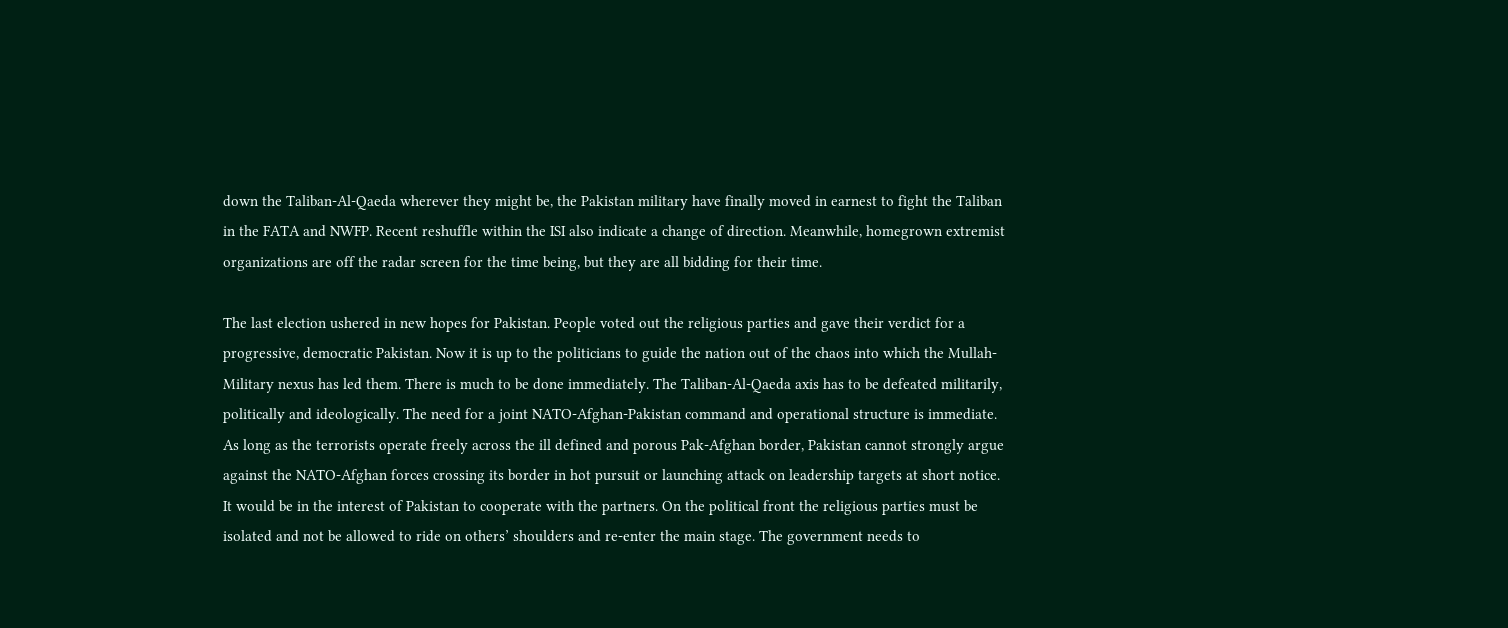down the Taliban-Al-Qaeda wherever they might be, the Pakistan military have finally moved in earnest to fight the Taliban in the FATA and NWFP. Recent reshuffle within the ISI also indicate a change of direction. Meanwhile, homegrown extremist organizations are off the radar screen for the time being, but they are all bidding for their time.

The last election ushered in new hopes for Pakistan. People voted out the religious parties and gave their verdict for a progressive, democratic Pakistan. Now it is up to the politicians to guide the nation out of the chaos into which the Mullah-Military nexus has led them. There is much to be done immediately. The Taliban-Al-Qaeda axis has to be defeated militarily, politically and ideologically. The need for a joint NATO-Afghan-Pakistan command and operational structure is immediate. As long as the terrorists operate freely across the ill defined and porous Pak-Afghan border, Pakistan cannot strongly argue against the NATO-Afghan forces crossing its border in hot pursuit or launching attack on leadership targets at short notice. It would be in the interest of Pakistan to cooperate with the partners. On the political front the religious parties must be isolated and not be allowed to ride on others’ shoulders and re-enter the main stage. The government needs to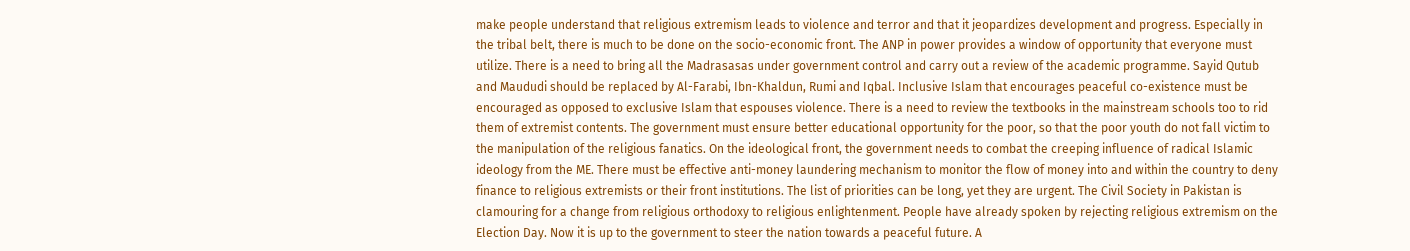make people understand that religious extremism leads to violence and terror and that it jeopardizes development and progress. Especially in the tribal belt, there is much to be done on the socio-economic front. The ANP in power provides a window of opportunity that everyone must utilize. There is a need to bring all the Madrasasas under government control and carry out a review of the academic programme. Sayid Qutub and Maududi should be replaced by Al-Farabi, Ibn-Khaldun, Rumi and Iqbal. Inclusive Islam that encourages peaceful co-existence must be encouraged as opposed to exclusive Islam that espouses violence. There is a need to review the textbooks in the mainstream schools too to rid them of extremist contents. The government must ensure better educational opportunity for the poor, so that the poor youth do not fall victim to the manipulation of the religious fanatics. On the ideological front, the government needs to combat the creeping influence of radical Islamic ideology from the ME. There must be effective anti-money laundering mechanism to monitor the flow of money into and within the country to deny finance to religious extremists or their front institutions. The list of priorities can be long, yet they are urgent. The Civil Society in Pakistan is clamouring for a change from religious orthodoxy to religious enlightenment. People have already spoken by rejecting religious extremism on the Election Day. Now it is up to the government to steer the nation towards a peaceful future. A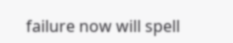failure now will spell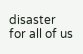disaster for all of us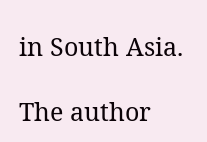in South Asia.

The author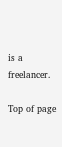is a freelancer.

Top of page